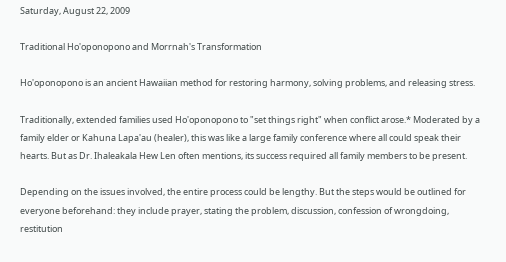Saturday, August 22, 2009

Traditional Ho'oponopono and Morrnah's Transformation

Ho'oponopono is an ancient Hawaiian method for restoring harmony, solving problems, and releasing stress.

Traditionally, extended families used Ho'oponopono to "set things right" when conflict arose.* Moderated by a family elder or Kahuna Lapa'au (healer), this was like a large family conference where all could speak their hearts. But as Dr. Ihaleakala Hew Len often mentions, its success required all family members to be present.

Depending on the issues involved, the entire process could be lengthy. But the steps would be outlined for everyone beforehand: they include prayer, stating the problem, discussion, confession of wrongdoing, restitution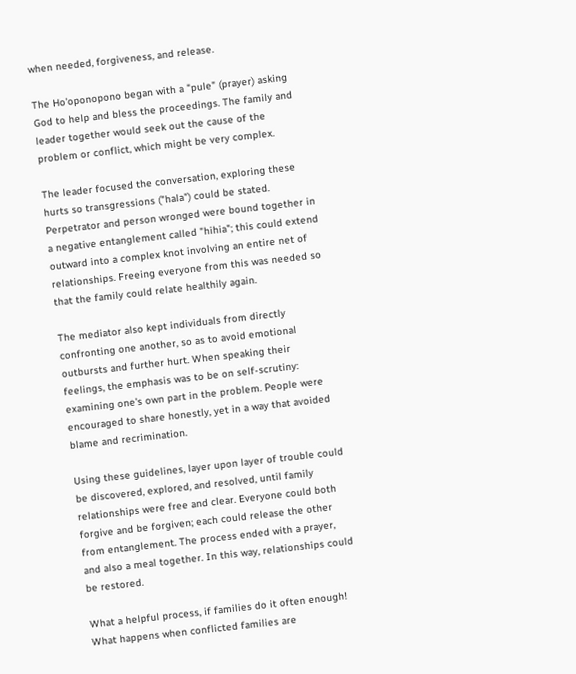when needed, forgiveness, and release.

The Ho'oponopono began with a "pule" (prayer) asking God to help and bless the proceedings. The family and leader together would seek out the cause of the problem or conflict, which might be very complex.

The leader focused the conversation, exploring these hurts so transgressions ("hala") could be stated. Perpetrator and person wronged were bound together in a negative entanglement called "hihia"; this could extend outward into a complex knot involving an entire net of relationships. Freeing everyone from this was needed so that the family could relate healthily again.

The mediator also kept individuals from directly confronting one another, so as to avoid emotional outbursts and further hurt. When speaking their feelings, the emphasis was to be on self-scrutiny: examining one's own part in the problem. People were encouraged to share honestly, yet in a way that avoided blame and recrimination.

Using these guidelines, layer upon layer of trouble could be discovered, explored, and resolved, until family relationships were free and clear. Everyone could both forgive and be forgiven; each could release the other from entanglement. The process ended with a prayer, and also a meal together. In this way, relationships could be restored.

What a helpful process, if families do it often enough! What happens when conflicted families are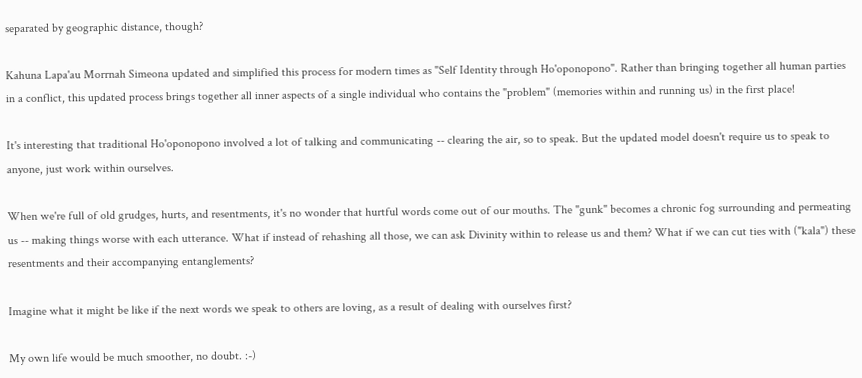separated by geographic distance, though?

Kahuna Lapa'au Morrnah Simeona updated and simplified this process for modern times as "Self Identity through Ho'oponopono". Rather than bringing together all human parties in a conflict, this updated process brings together all inner aspects of a single individual who contains the "problem" (memories within and running us) in the first place!

It's interesting that traditional Ho'oponopono involved a lot of talking and communicating -- clearing the air, so to speak. But the updated model doesn't require us to speak to anyone, just work within ourselves.

When we're full of old grudges, hurts, and resentments, it's no wonder that hurtful words come out of our mouths. The "gunk" becomes a chronic fog surrounding and permeating us -- making things worse with each utterance. What if instead of rehashing all those, we can ask Divinity within to release us and them? What if we can cut ties with ("kala") these resentments and their accompanying entanglements?

Imagine what it might be like if the next words we speak to others are loving, as a result of dealing with ourselves first?

My own life would be much smoother, no doubt. :-)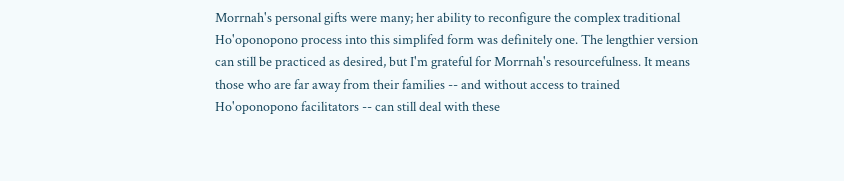Morrnah's personal gifts were many; her ability to reconfigure the complex traditional Ho'oponopono process into this simplifed form was definitely one. The lengthier version can still be practiced as desired, but I'm grateful for Morrnah's resourcefulness. It means those who are far away from their families -- and without access to trained Ho'oponopono facilitators -- can still deal with these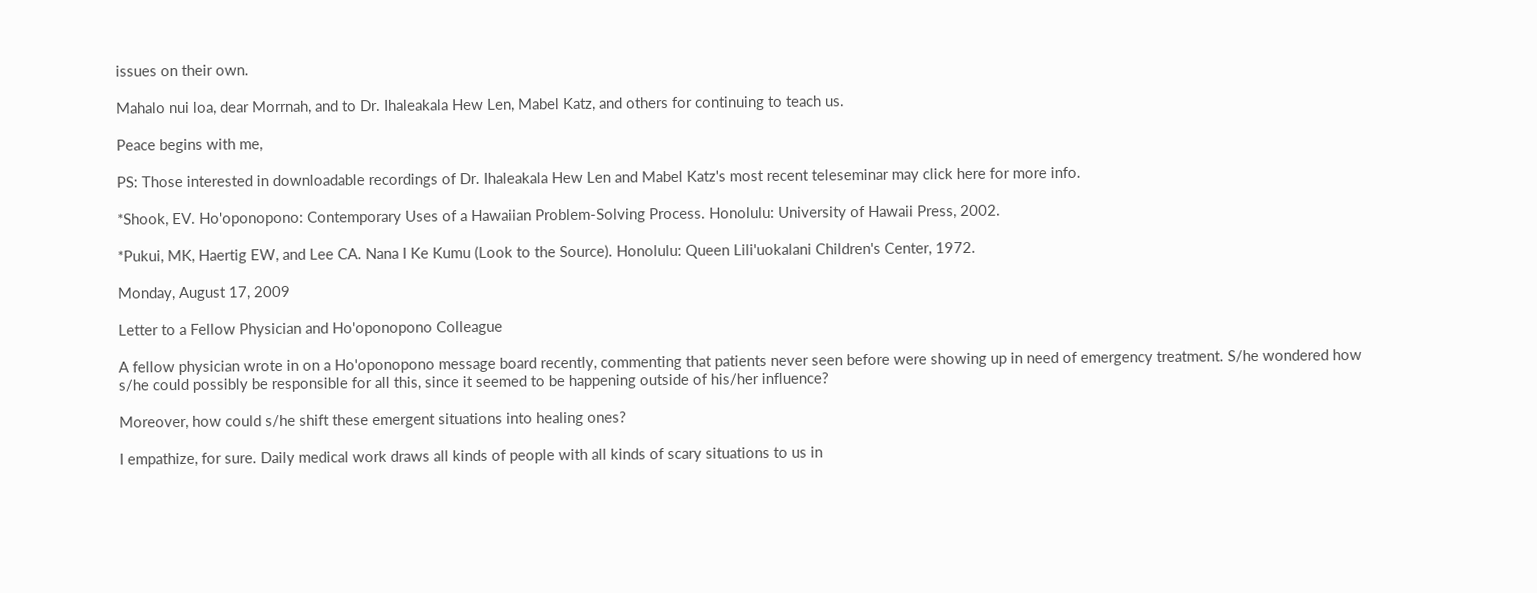issues on their own.

Mahalo nui loa, dear Morrnah, and to Dr. Ihaleakala Hew Len, Mabel Katz, and others for continuing to teach us.

Peace begins with me,

PS: Those interested in downloadable recordings of Dr. Ihaleakala Hew Len and Mabel Katz's most recent teleseminar may click here for more info.

*Shook, EV. Ho'oponopono: Contemporary Uses of a Hawaiian Problem-Solving Process. Honolulu: University of Hawaii Press, 2002.

*Pukui, MK, Haertig EW, and Lee CA. Nana I Ke Kumu (Look to the Source). Honolulu: Queen Lili'uokalani Children's Center, 1972.

Monday, August 17, 2009

Letter to a Fellow Physician and Ho'oponopono Colleague

A fellow physician wrote in on a Ho'oponopono message board recently, commenting that patients never seen before were showing up in need of emergency treatment. S/he wondered how s/he could possibly be responsible for all this, since it seemed to be happening outside of his/her influence?

Moreover, how could s/he shift these emergent situations into healing ones?

I empathize, for sure. Daily medical work draws all kinds of people with all kinds of scary situations to us in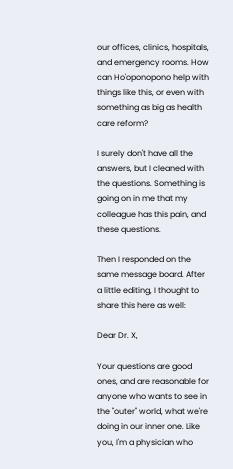our offices, clinics, hospitals, and emergency rooms. How can Ho'oponopono help with things like this, or even with something as big as health care reform?

I surely don't have all the answers, but I cleaned with the questions. Something is going on in me that my colleague has this pain, and these questions.

Then I responded on the same message board. After a little editing, I thought to share this here as well:

Dear Dr. X,

Your questions are good ones, and are reasonable for anyone who wants to see in the "outer" world, what we're doing in our inner one. Like you, I'm a physician who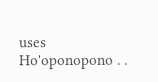uses Ho'oponopono . .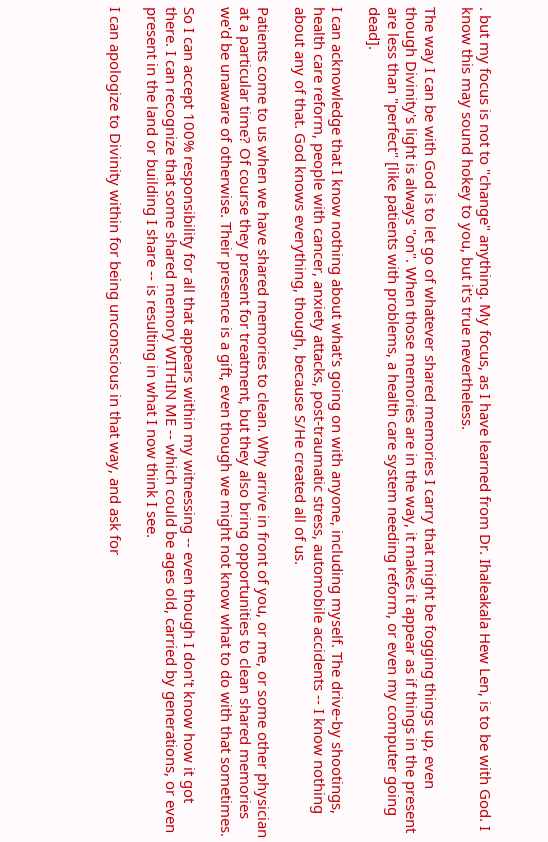. but my focus is not to "change" anything. My focus, as I have learned from Dr. Ihaleakala Hew Len, is to be with God. I know this may sound hokey to you, but it's true nevertheless.

The way I can be with God is to let go of whatever shared memories I carry that might be fogging things up, even though Divinity's light is always "on". When those memories are in the way, it makes it appear as if things in the present are less than "perfect" [like patients with problems, a health care system needing reform, or even my computer going dead].

I can acknowledge that I know nothing about what's going on with anyone, including myself. The drive-by shootings, health care reform, people with cancer, anxiety attacks, post-traumatic stress, automobile accidents -- I know nothing about any of that. God knows everything, though, because S/He created all of us.

Patients come to us when we have shared memories to clean. Why arrive in front of you, or me, or some other physician at a particular time? Of course they present for treatment, but they also bring opportunities to clean shared memories we'd be unaware of otherwise. Their presence is a gift, even though we might not know what to do with that sometimes.

So I can accept 100% responsibility for all that appears within my witnessing -- even though I don't know how it got there. I can recognize that some shared memory WITHIN ME -- which could be ages old, carried by generations, or even present in the land or building I share -- is resulting in what I now think I see.

I can apologize to Divinity within for being unconscious in that way, and ask for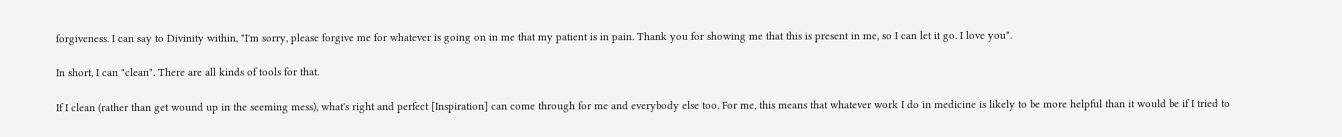forgiveness. I can say to Divinity within, "I'm sorry, please forgive me for whatever is going on in me that my patient is in pain. Thank you for showing me that this is present in me, so I can let it go. I love you".

In short, I can "clean". There are all kinds of tools for that.

If I clean (rather than get wound up in the seeming mess), what's right and perfect [Inspiration] can come through for me and everybody else too. For me, this means that whatever work I do in medicine is likely to be more helpful than it would be if I tried to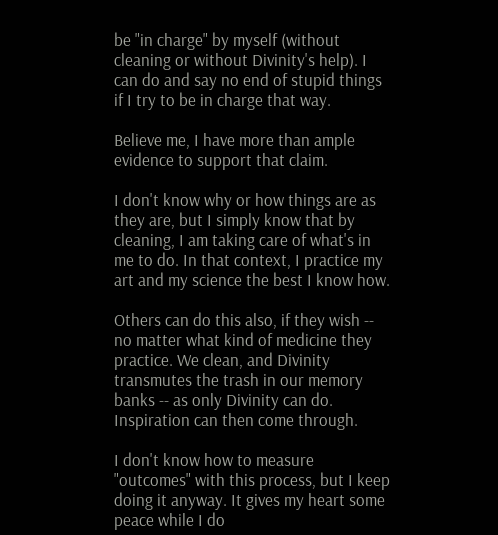be "in charge" by myself (without cleaning or without Divinity's help). I can do and say no end of stupid things if I try to be in charge that way.

Believe me, I have more than ample evidence to support that claim.

I don't know why or how things are as they are, but I simply know that by cleaning, I am taking care of what's in me to do. In that context, I practice my art and my science the best I know how.

Others can do this also, if they wish -- no matter what kind of medicine they practice. We clean, and Divinity transmutes the trash in our memory banks -- as only Divinity can do. Inspiration can then come through.

I don't know how to measure "outcomes" with this process, but I keep doing it anyway. It gives my heart some peace while I do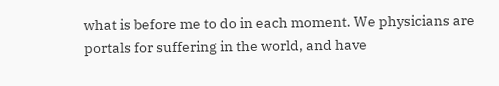what is before me to do in each moment. We physicians are portals for suffering in the world, and have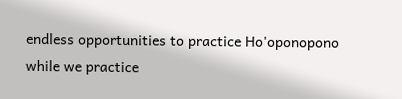endless opportunities to practice Ho'oponopono while we practice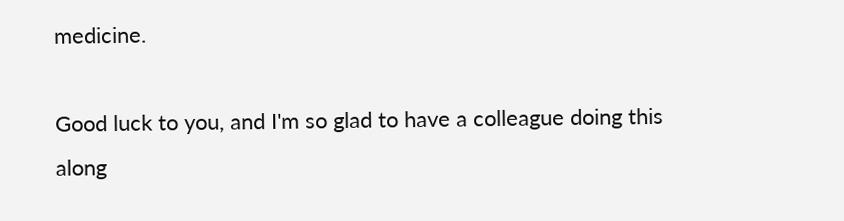medicine.

Good luck to you, and I'm so glad to have a colleague doing this along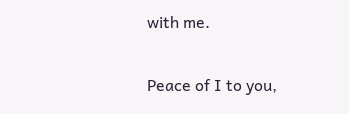with me.

Peace of I to you,